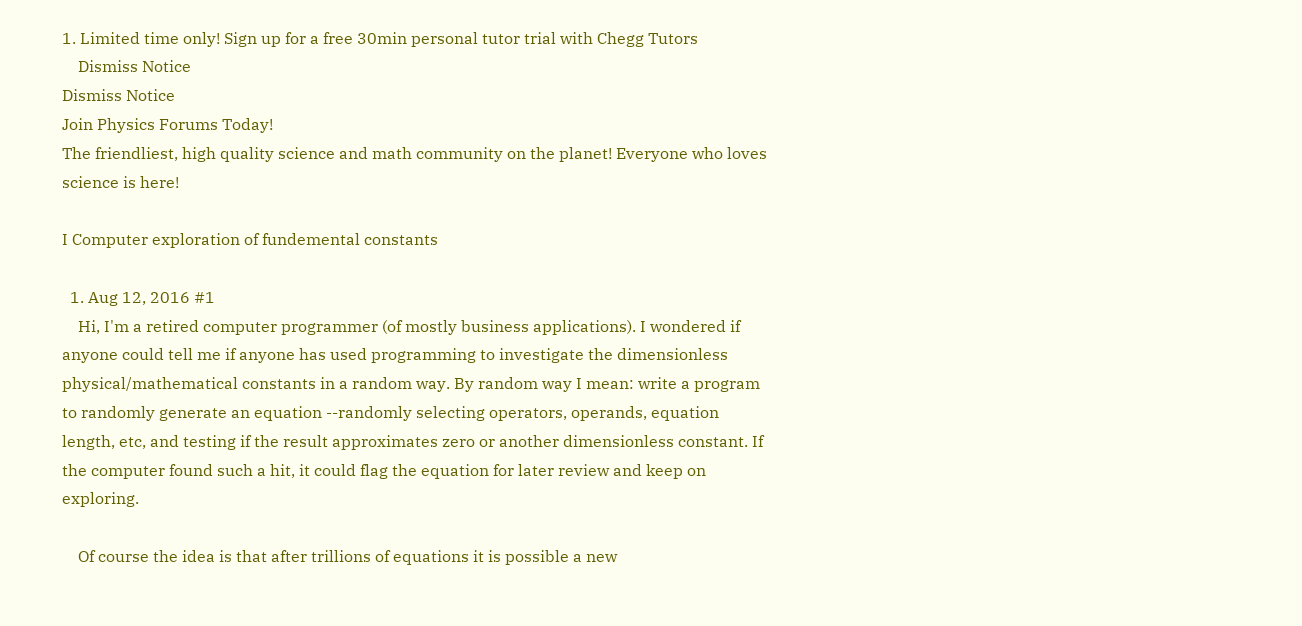1. Limited time only! Sign up for a free 30min personal tutor trial with Chegg Tutors
    Dismiss Notice
Dismiss Notice
Join Physics Forums Today!
The friendliest, high quality science and math community on the planet! Everyone who loves science is here!

I Computer exploration of fundemental constants

  1. Aug 12, 2016 #1
    Hi, I'm a retired computer programmer (of mostly business applications). I wondered if anyone could tell me if anyone has used programming to investigate the dimensionless physical/mathematical constants in a random way. By random way I mean: write a program to randomly generate an equation --randomly selecting operators, operands, equation length, etc, and testing if the result approximates zero or another dimensionless constant. If the computer found such a hit, it could flag the equation for later review and keep on exploring.

    Of course the idea is that after trillions of equations it is possible a new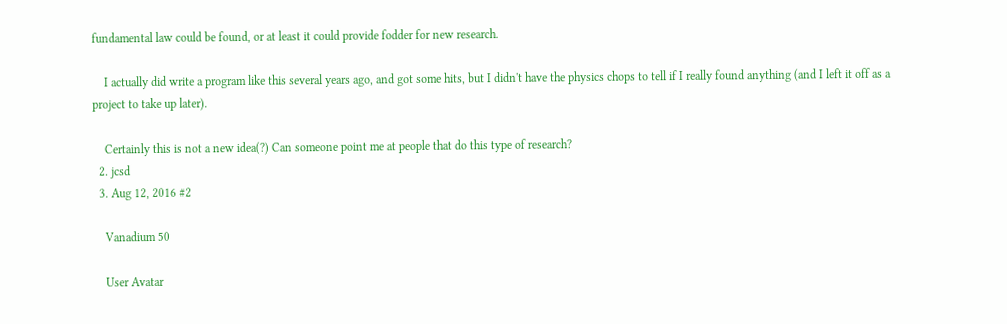fundamental law could be found, or at least it could provide fodder for new research.

    I actually did write a program like this several years ago, and got some hits, but I didn't have the physics chops to tell if I really found anything (and I left it off as a project to take up later).

    Certainly this is not a new idea(?) Can someone point me at people that do this type of research?
  2. jcsd
  3. Aug 12, 2016 #2

    Vanadium 50

    User Avatar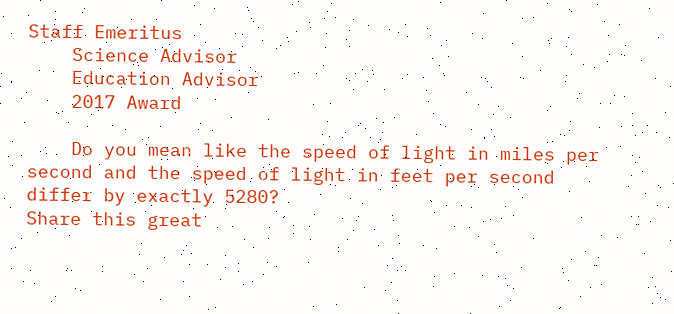Staff Emeritus
    Science Advisor
    Education Advisor
    2017 Award

    Do you mean like the speed of light in miles per second and the speed of light in feet per second differ by exactly 5280?
Share this great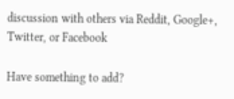discussion with others via Reddit, Google+, Twitter, or Facebook

Have something to add?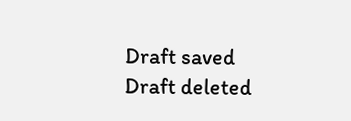Draft saved Draft deleted